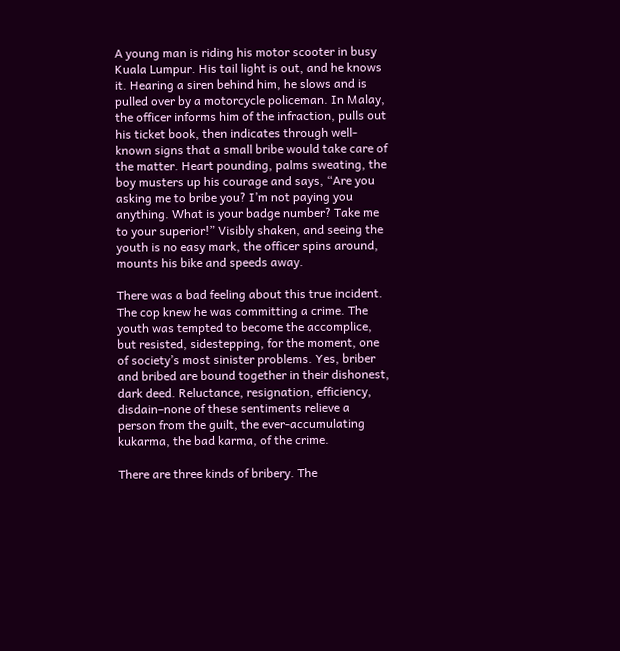A young man is riding his motor scooter in busy Kuala Lumpur. His tail light is out, and he knows it. Hearing a siren behind him, he slows and is pulled over by a motorcycle policeman. In Malay, the officer informs him of the infraction, pulls out his ticket book, then indicates through well-known signs that a small bribe would take care of the matter. Heart pounding, palms sweating, the boy musters up his courage and says, “Are you asking me to bribe you? I’m not paying you anything. What is your badge number? Take me to your superior!” Visibly shaken, and seeing the youth is no easy mark, the officer spins around, mounts his bike and speeds away.

There was a bad feeling about this true incident. The cop knew he was committing a crime. The youth was tempted to become the accomplice, but resisted, sidestepping, for the moment, one of society’s most sinister problems. Yes, briber and bribed are bound together in their dishonest, dark deed. Reluctance, resignation, efficiency, disdain–none of these sentiments relieve a person from the guilt, the ever-accumulating kukarma, the bad karma, of the crime.

There are three kinds of bribery. The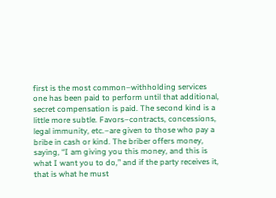first is the most common–withholding services one has been paid to perform until that additional, secret compensation is paid. The second kind is a little more subtle. Favors–contracts, concessions, legal immunity, etc.–are given to those who pay a bribe in cash or kind. The briber offers money, saying, “I am giving you this money, and this is what I want you to do,” and if the party receives it, that is what he must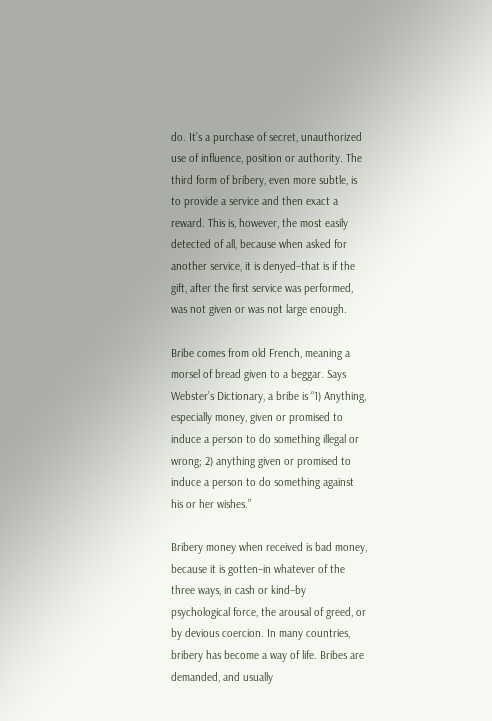do. It’s a purchase of secret, unauthorized use of influence, position or authority. The third form of bribery, even more subtle, is to provide a service and then exact a reward. This is, however, the most easily detected of all, because when asked for another service, it is denyed–that is if the gift, after the first service was performed, was not given or was not large enough.

Bribe comes from old French, meaning a morsel of bread given to a beggar. Says Webster’s Dictionary, a bribe is “1) Anything, especially money, given or promised to induce a person to do something illegal or wrong; 2) anything given or promised to induce a person to do something against his or her wishes.”

Bribery money when received is bad money, because it is gotten–in whatever of the three ways, in cash or kind–by psychological force, the arousal of greed, or by devious coercion. In many countries, bribery has become a way of life. Bribes are demanded, and usually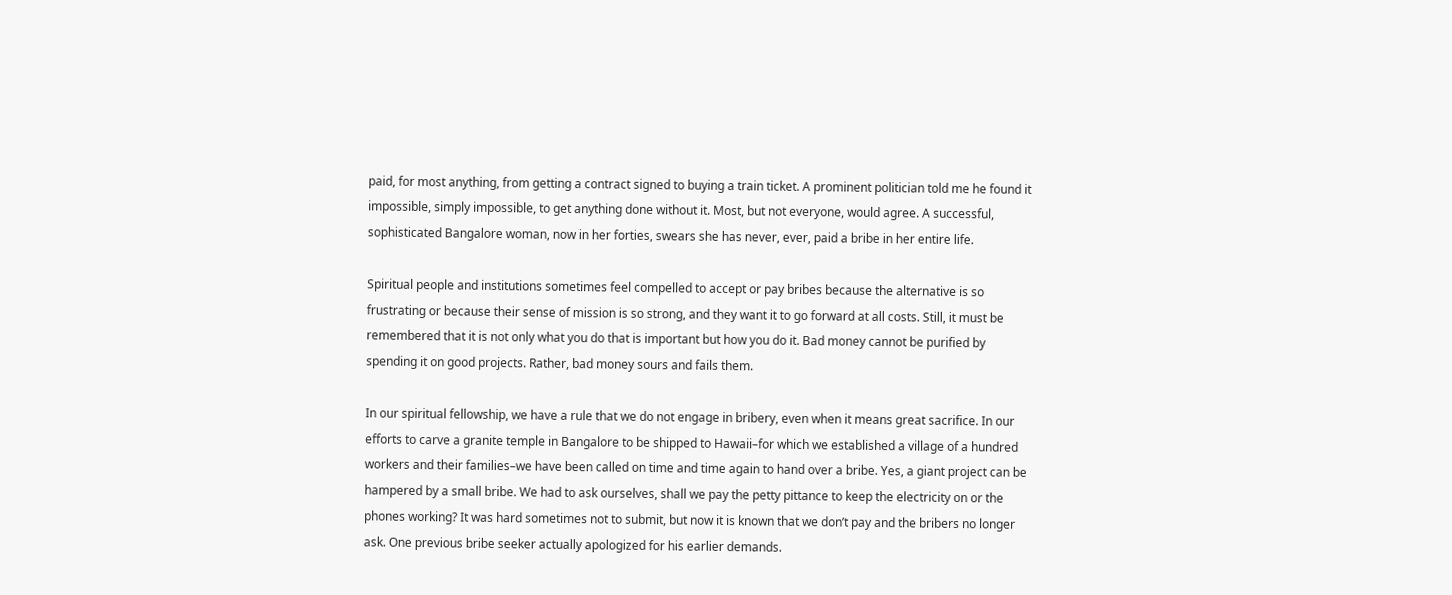paid, for most anything, from getting a contract signed to buying a train ticket. A prominent politician told me he found it impossible, simply impossible, to get anything done without it. Most, but not everyone, would agree. A successful, sophisticated Bangalore woman, now in her forties, swears she has never, ever, paid a bribe in her entire life.

Spiritual people and institutions sometimes feel compelled to accept or pay bribes because the alternative is so frustrating or because their sense of mission is so strong, and they want it to go forward at all costs. Still, it must be remembered that it is not only what you do that is important but how you do it. Bad money cannot be purified by spending it on good projects. Rather, bad money sours and fails them.

In our spiritual fellowship, we have a rule that we do not engage in bribery, even when it means great sacrifice. In our efforts to carve a granite temple in Bangalore to be shipped to Hawaii–for which we established a village of a hundred workers and their families–we have been called on time and time again to hand over a bribe. Yes, a giant project can be hampered by a small bribe. We had to ask ourselves, shall we pay the petty pittance to keep the electricity on or the phones working? It was hard sometimes not to submit, but now it is known that we don’t pay and the bribers no longer ask. One previous bribe seeker actually apologized for his earlier demands.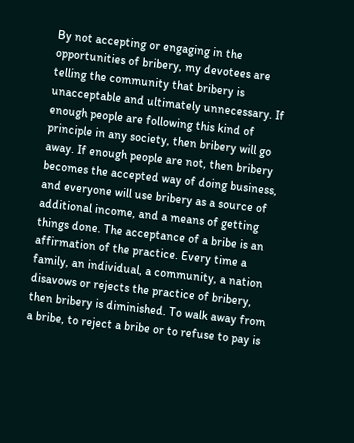By not accepting or engaging in the opportunities of bribery, my devotees are telling the community that bribery is unacceptable and ultimately unnecessary. If enough people are following this kind of principle in any society, then bribery will go away. If enough people are not, then bribery becomes the accepted way of doing business, and everyone will use bribery as a source of additional income, and a means of getting things done. The acceptance of a bribe is an affirmation of the practice. Every time a family, an individual, a community, a nation disavows or rejects the practice of bribery, then bribery is diminished. To walk away from a bribe, to reject a bribe or to refuse to pay is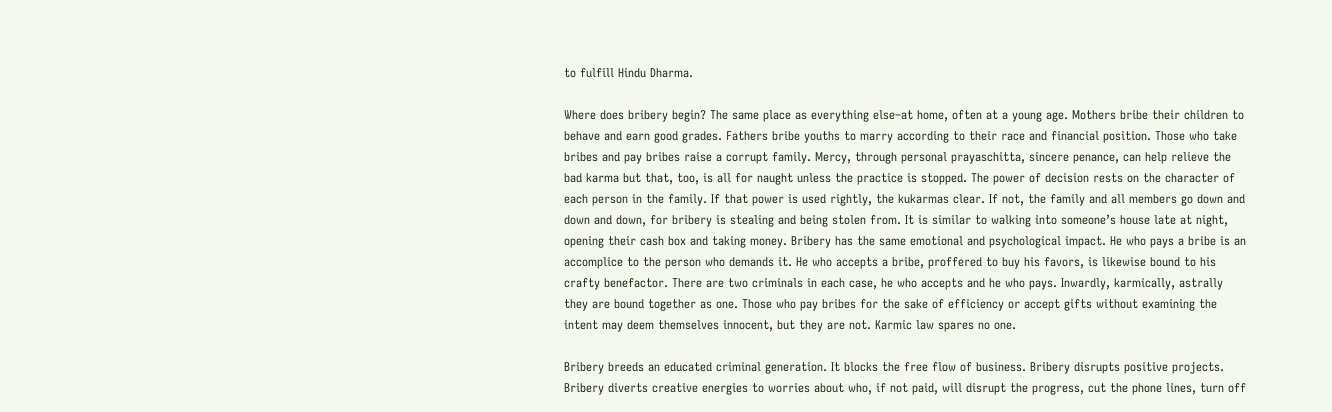to fulfill Hindu Dharma.

Where does bribery begin? The same place as everything else–at home, often at a young age. Mothers bribe their children to behave and earn good grades. Fathers bribe youths to marry according to their race and financial position. Those who take bribes and pay bribes raise a corrupt family. Mercy, through personal prayaschitta, sincere penance, can help relieve the bad karma but that, too, is all for naught unless the practice is stopped. The power of decision rests on the character of each person in the family. If that power is used rightly, the kukarmas clear. If not, the family and all members go down and down and down, for bribery is stealing and being stolen from. It is similar to walking into someone’s house late at night, opening their cash box and taking money. Bribery has the same emotional and psychological impact. He who pays a bribe is an accomplice to the person who demands it. He who accepts a bribe, proffered to buy his favors, is likewise bound to his crafty benefactor. There are two criminals in each case, he who accepts and he who pays. Inwardly, karmically, astrally they are bound together as one. Those who pay bribes for the sake of efficiency or accept gifts without examining the intent may deem themselves innocent, but they are not. Karmic law spares no one.

Bribery breeds an educated criminal generation. It blocks the free flow of business. Bribery disrupts positive projects. Bribery diverts creative energies to worries about who, if not paid, will disrupt the progress, cut the phone lines, turn off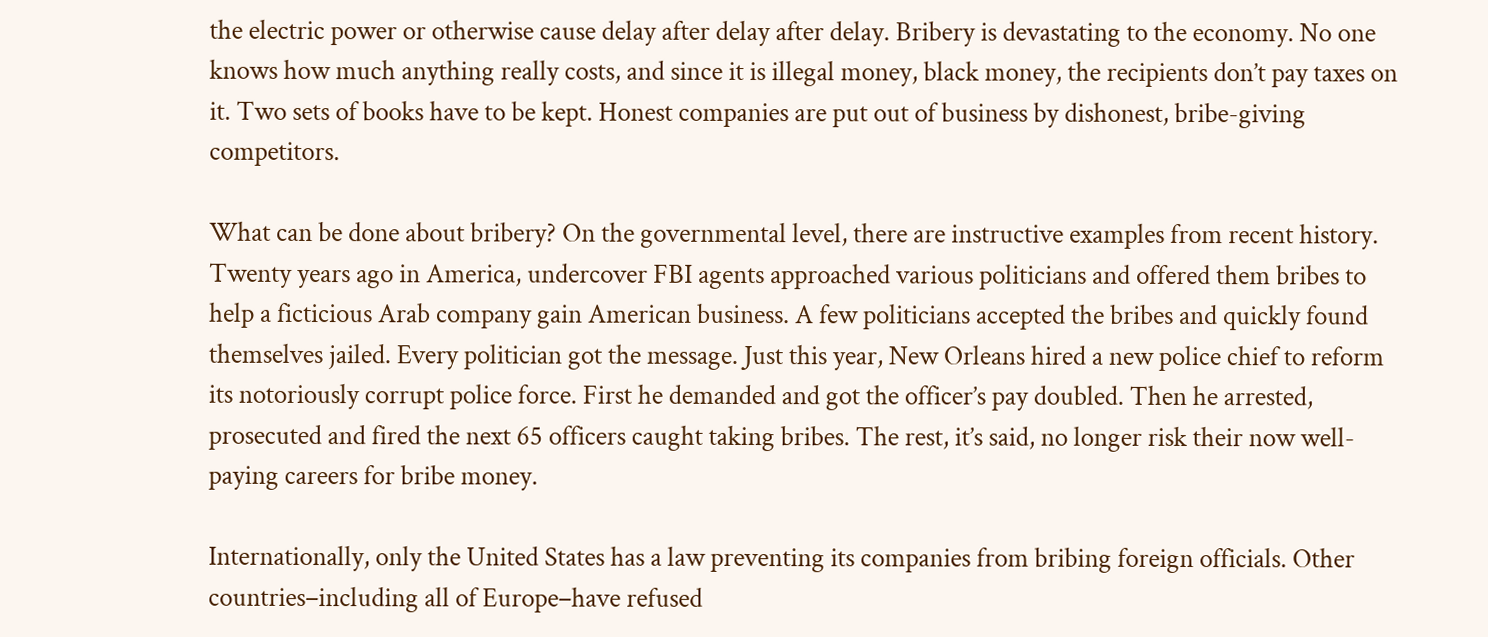the electric power or otherwise cause delay after delay after delay. Bribery is devastating to the economy. No one knows how much anything really costs, and since it is illegal money, black money, the recipients don’t pay taxes on it. Two sets of books have to be kept. Honest companies are put out of business by dishonest, bribe-giving competitors.

What can be done about bribery? On the governmental level, there are instructive examples from recent history. Twenty years ago in America, undercover FBI agents approached various politicians and offered them bribes to help a ficticious Arab company gain American business. A few politicians accepted the bribes and quickly found themselves jailed. Every politician got the message. Just this year, New Orleans hired a new police chief to reform its notoriously corrupt police force. First he demanded and got the officer’s pay doubled. Then he arrested, prosecuted and fired the next 65 officers caught taking bribes. The rest, it’s said, no longer risk their now well-paying careers for bribe money.

Internationally, only the United States has a law preventing its companies from bribing foreign officials. Other countries–including all of Europe–have refused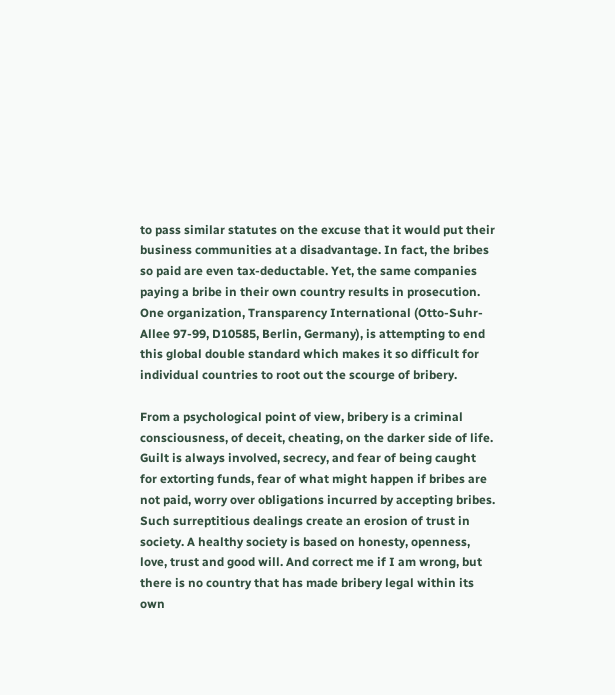to pass similar statutes on the excuse that it would put their business communities at a disadvantage. In fact, the bribes so paid are even tax-deductable. Yet, the same companies paying a bribe in their own country results in prosecution. One organization, Transparency International (Otto-Suhr-Allee 97-99, D10585, Berlin, Germany), is attempting to end this global double standard which makes it so difficult for individual countries to root out the scourge of bribery.

From a psychological point of view, bribery is a criminal consciousness, of deceit, cheating, on the darker side of life. Guilt is always involved, secrecy, and fear of being caught for extorting funds, fear of what might happen if bribes are not paid, worry over obligations incurred by accepting bribes. Such surreptitious dealings create an erosion of trust in society. A healthy society is based on honesty, openness, love, trust and good will. And correct me if I am wrong, but there is no country that has made bribery legal within its own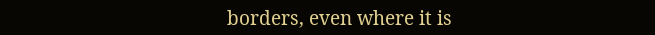borders, even where it is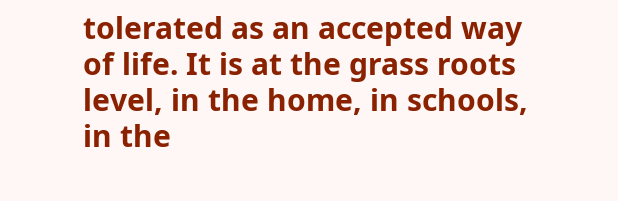tolerated as an accepted way of life. It is at the grass roots level, in the home, in schools, in the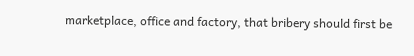marketplace, office and factory, that bribery should first be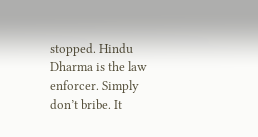stopped. Hindu Dharma is the law enforcer. Simply don’t bribe. It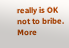really is OK not to bribe. More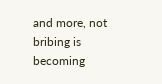and more, not bribing is becoming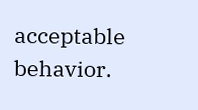acceptable behavior.